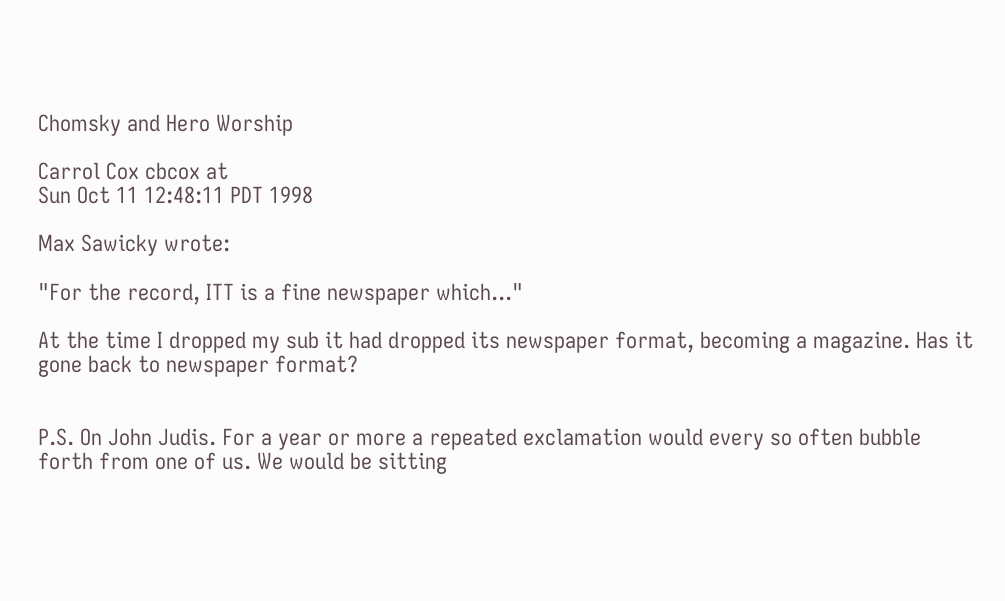Chomsky and Hero Worship

Carrol Cox cbcox at
Sun Oct 11 12:48:11 PDT 1998

Max Sawicky wrote:

"For the record, ITT is a fine newspaper which..."

At the time I dropped my sub it had dropped its newspaper format, becoming a magazine. Has it gone back to newspaper format?


P.S. On John Judis. For a year or more a repeated exclamation would every so often bubble forth from one of us. We would be sitting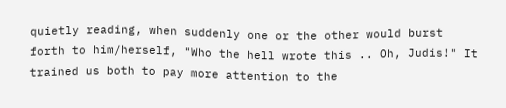quietly reading, when suddenly one or the other would burst forth to him/herself, "Who the hell wrote this .. Oh, Judis!" It trained us both to pay more attention to the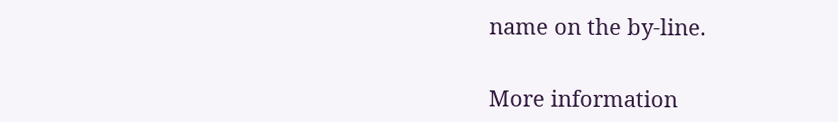name on the by-line.


More information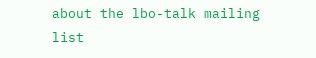about the lbo-talk mailing list